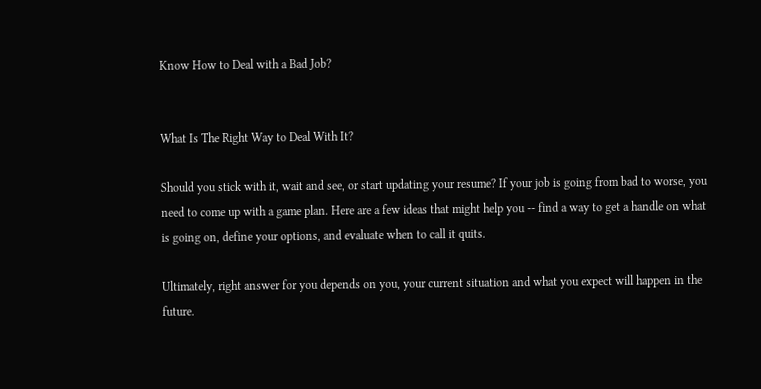Know How to Deal with a Bad Job?


What Is The Right Way to Deal With It?

Should you stick with it, wait and see, or start updating your resume? If your job is going from bad to worse, you need to come up with a game plan. Here are a few ideas that might help you -- find a way to get a handle on what is going on, define your options, and evaluate when to call it quits.

Ultimately, right answer for you depends on you, your current situation and what you expect will happen in the future.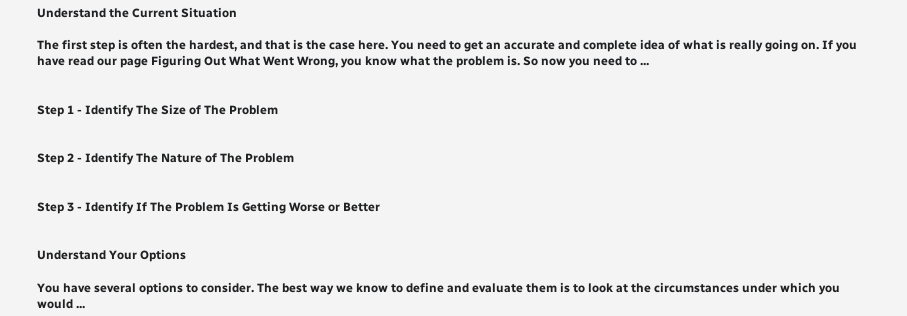Understand the Current Situation

The first step is often the hardest, and that is the case here. You need to get an accurate and complete idea of what is really going on. If you have read our page Figuring Out What Went Wrong, you know what the problem is. So now you need to ...


Step 1 - Identify The Size of The Problem


Step 2 - Identify The Nature of The Problem


Step 3 - Identify If The Problem Is Getting Worse or Better


Understand Your Options

You have several options to consider. The best way we know to define and evaluate them is to look at the circumstances under which you would ...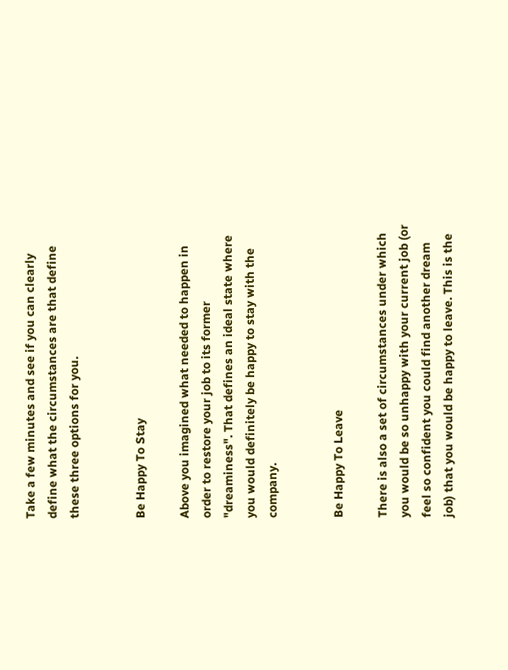Take a few minutes and see if you can clearly define what the circumstances are that define these three options for you.


Be Happy To Stay

Above you imagined what needed to happen in order to restore your job to its former "dreaminess". That defines an ideal state where you would definitely be happy to stay with the company.


Be Happy To Leave

There is also a set of circumstances under which you would be so unhappy with your current job (or feel so confident you could find another dream job) that you would be happy to leave. This is the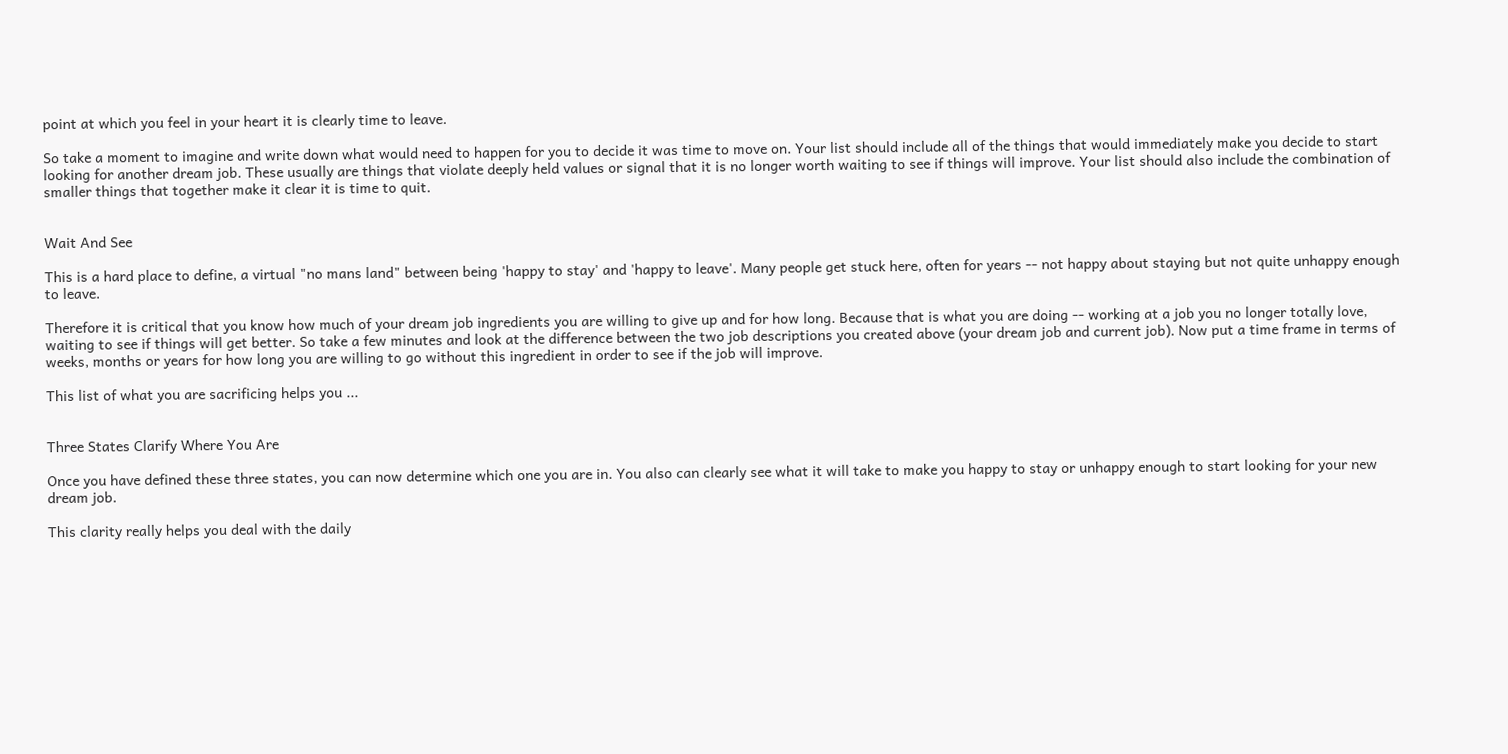point at which you feel in your heart it is clearly time to leave.

So take a moment to imagine and write down what would need to happen for you to decide it was time to move on. Your list should include all of the things that would immediately make you decide to start looking for another dream job. These usually are things that violate deeply held values or signal that it is no longer worth waiting to see if things will improve. Your list should also include the combination of smaller things that together make it clear it is time to quit.


Wait And See

This is a hard place to define, a virtual "no mans land" between being 'happy to stay' and 'happy to leave'. Many people get stuck here, often for years -- not happy about staying but not quite unhappy enough to leave.

Therefore it is critical that you know how much of your dream job ingredients you are willing to give up and for how long. Because that is what you are doing -- working at a job you no longer totally love, waiting to see if things will get better. So take a few minutes and look at the difference between the two job descriptions you created above (your dream job and current job). Now put a time frame in terms of weeks, months or years for how long you are willing to go without this ingredient in order to see if the job will improve.

This list of what you are sacrificing helps you ...


Three States Clarify Where You Are

Once you have defined these three states, you can now determine which one you are in. You also can clearly see what it will take to make you happy to stay or unhappy enough to start looking for your new dream job.

This clarity really helps you deal with the daily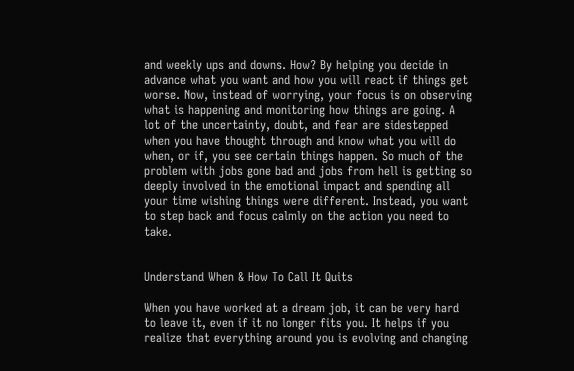and weekly ups and downs. How? By helping you decide in advance what you want and how you will react if things get worse. Now, instead of worrying, your focus is on observing what is happening and monitoring how things are going. A lot of the uncertainty, doubt, and fear are sidestepped when you have thought through and know what you will do when, or if, you see certain things happen. So much of the problem with jobs gone bad and jobs from hell is getting so deeply involved in the emotional impact and spending all your time wishing things were different. Instead, you want to step back and focus calmly on the action you need to take.


Understand When & How To Call It Quits

When you have worked at a dream job, it can be very hard to leave it, even if it no longer fits you. It helps if you realize that everything around you is evolving and changing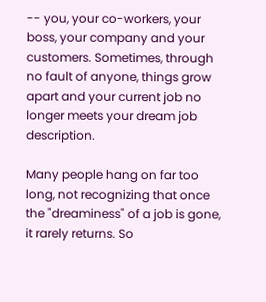-- you, your co-workers, your boss, your company and your customers. Sometimes, through no fault of anyone, things grow apart and your current job no longer meets your dream job description.

Many people hang on far too long, not recognizing that once the "dreaminess" of a job is gone, it rarely returns. So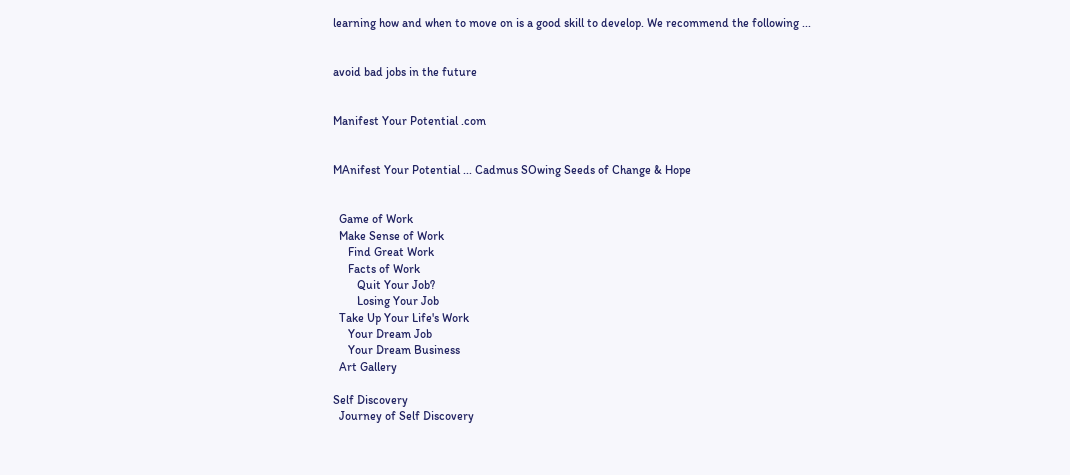learning how and when to move on is a good skill to develop. We recommend the following ...


avoid bad jobs in the future


Manifest Your Potential .com


MAnifest Your Potential ... Cadmus SOwing Seeds of Change & Hope


  Game of Work
  Make Sense of Work
     Find Great Work
     Facts of Work
        Quit Your Job?
        Losing Your Job
  Take Up Your Life's Work
     Your Dream Job
     Your Dream Business
  Art Gallery

Self Discovery
  Journey of Self Discovery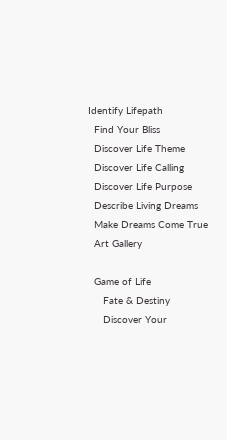Identify Lifepath
  Find Your Bliss
  Discover Life Theme
  Discover Life Calling
  Discover Life Purpose
  Describe Living Dreams
  Make Dreams Come True
  Art Gallery

  Game of Life
     Fate & Destiny
     Discover Your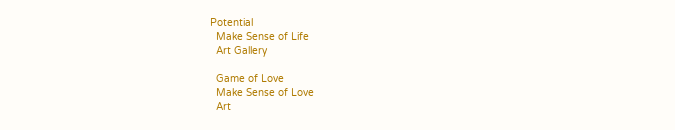Potential
  Make Sense of Life
  Art Gallery

  Game of Love
  Make Sense of Love
  Art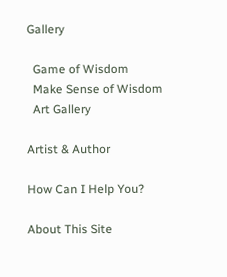Gallery

  Game of Wisdom
  Make Sense of Wisdom
  Art Gallery

Artist & Author

How Can I Help You?

About This Site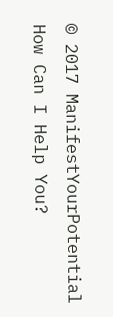© 2017 ManifestYourPotential    How Can I Help You?